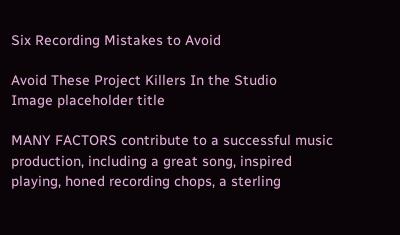Six Recording Mistakes to Avoid

Avoid These Project Killers In the Studio
Image placeholder title

MANY FACTORS contribute to a successful music production, including a great song, inspired playing, honed recording chops, a sterling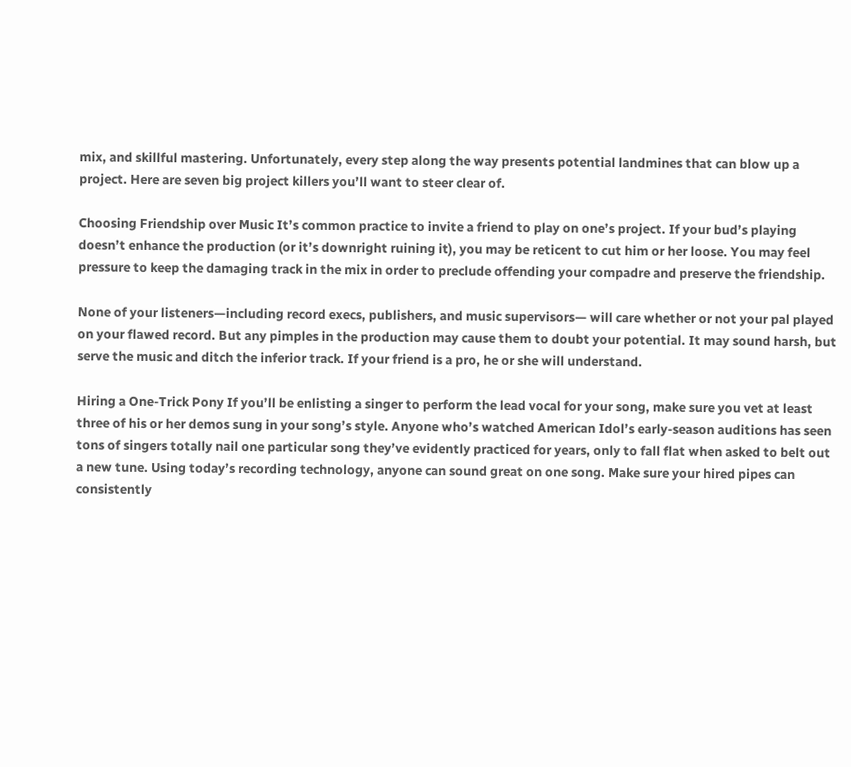mix, and skillful mastering. Unfortunately, every step along the way presents potential landmines that can blow up a project. Here are seven big project killers you’ll want to steer clear of.

Choosing Friendship over Music It’s common practice to invite a friend to play on one’s project. If your bud’s playing doesn’t enhance the production (or it’s downright ruining it), you may be reticent to cut him or her loose. You may feel pressure to keep the damaging track in the mix in order to preclude offending your compadre and preserve the friendship.

None of your listeners—including record execs, publishers, and music supervisors— will care whether or not your pal played on your flawed record. But any pimples in the production may cause them to doubt your potential. It may sound harsh, but serve the music and ditch the inferior track. If your friend is a pro, he or she will understand.

Hiring a One-Trick Pony If you’ll be enlisting a singer to perform the lead vocal for your song, make sure you vet at least three of his or her demos sung in your song’s style. Anyone who’s watched American Idol’s early-season auditions has seen tons of singers totally nail one particular song they’ve evidently practiced for years, only to fall flat when asked to belt out a new tune. Using today’s recording technology, anyone can sound great on one song. Make sure your hired pipes can consistently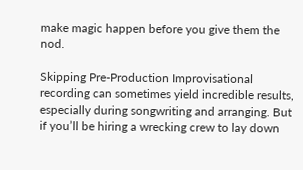make magic happen before you give them the nod.

Skipping Pre-Production Improvisational recording can sometimes yield incredible results, especially during songwriting and arranging. But if you’ll be hiring a wrecking crew to lay down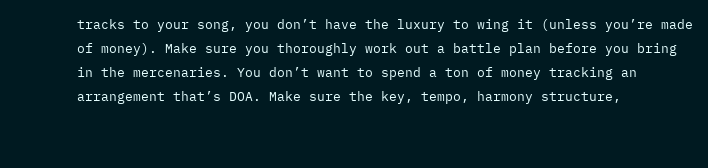tracks to your song, you don’t have the luxury to wing it (unless you’re made of money). Make sure you thoroughly work out a battle plan before you bring in the mercenaries. You don’t want to spend a ton of money tracking an arrangement that’s DOA. Make sure the key, tempo, harmony structure,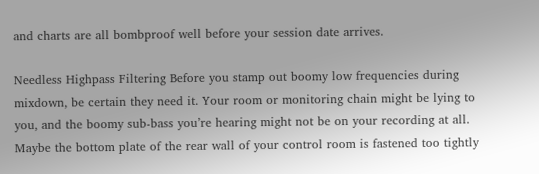and charts are all bombproof well before your session date arrives.

Needless Highpass Filtering Before you stamp out boomy low frequencies during mixdown, be certain they need it. Your room or monitoring chain might be lying to you, and the boomy sub-bass you’re hearing might not be on your recording at all. Maybe the bottom plate of the rear wall of your control room is fastened too tightly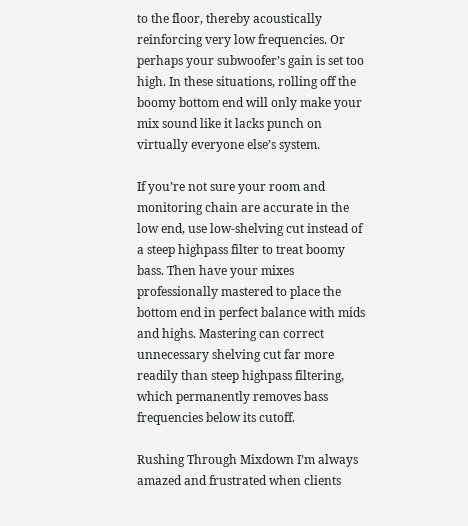to the floor, thereby acoustically reinforcing very low frequencies. Or perhaps your subwoofer’s gain is set too high. In these situations, rolling off the boomy bottom end will only make your mix sound like it lacks punch on virtually everyone else’s system.

If you’re not sure your room and monitoring chain are accurate in the low end, use low-shelving cut instead of a steep highpass filter to treat boomy bass. Then have your mixes professionally mastered to place the bottom end in perfect balance with mids and highs. Mastering can correct unnecessary shelving cut far more readily than steep highpass filtering, which permanently removes bass frequencies below its cutoff.

Rushing Through Mixdown I’m always amazed and frustrated when clients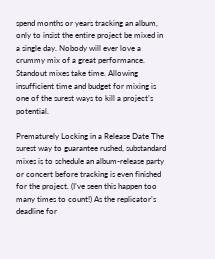spend months or years tracking an album, only to insist the entire project be mixed in a single day. Nobody will ever love a crummy mix of a great performance. Standout mixes take time. Allowing insufficient time and budget for mixing is one of the surest ways to kill a project’s potential.

Prematurely Locking in a Release Date The surest way to guarantee rushed, substandard mixes is to schedule an album-release party or concert before tracking is even finished for the project. (I’ve seen this happen too many times to count!) As the replicator’s deadline for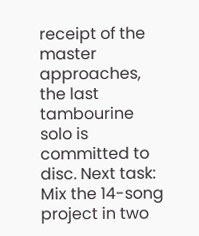receipt of the master approaches, the last tambourine solo is committed to disc. Next task: Mix the 14-song project in two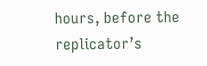hours, before the replicator’s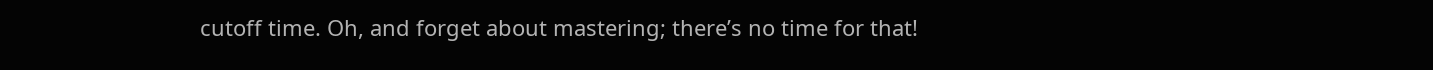cutoff time. Oh, and forget about mastering; there’s no time for that!